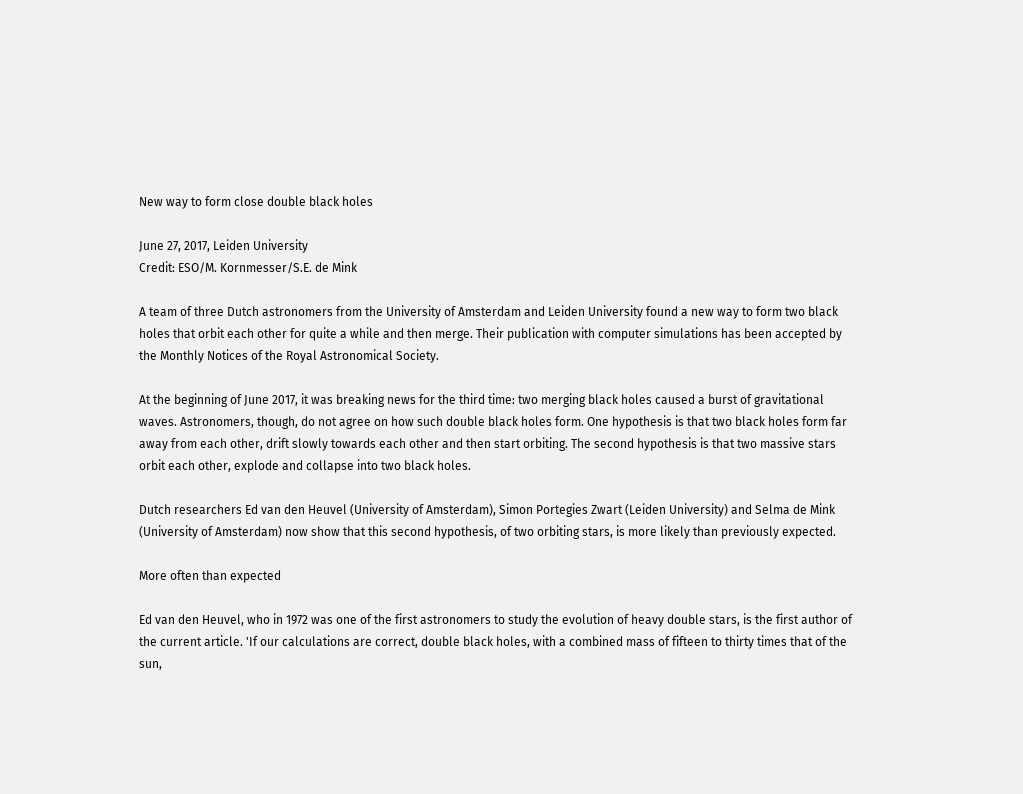New way to form close double black holes

June 27, 2017, Leiden University
Credit: ESO/M. Kornmesser/S.E. de Mink

A team of three Dutch astronomers from the University of Amsterdam and Leiden University found a new way to form two black holes that orbit each other for quite a while and then merge. Their publication with computer simulations has been accepted by the Monthly Notices of the Royal Astronomical Society.

At the beginning of June 2017, it was breaking news for the third time: two merging black holes caused a burst of gravitational waves. Astronomers, though, do not agree on how such double black holes form. One hypothesis is that two black holes form far away from each other, drift slowly towards each other and then start orbiting. The second hypothesis is that two massive stars orbit each other, explode and collapse into two black holes.

Dutch researchers Ed van den Heuvel (University of Amsterdam), Simon Portegies Zwart (Leiden University) and Selma de Mink (University of Amsterdam) now show that this second hypothesis, of two orbiting stars, is more likely than previously expected.

More often than expected

Ed van den Heuvel, who in 1972 was one of the first astronomers to study the evolution of heavy double stars, is the first author of the current article. 'If our calculations are correct, double black holes, with a combined mass of fifteen to thirty times that of the sun,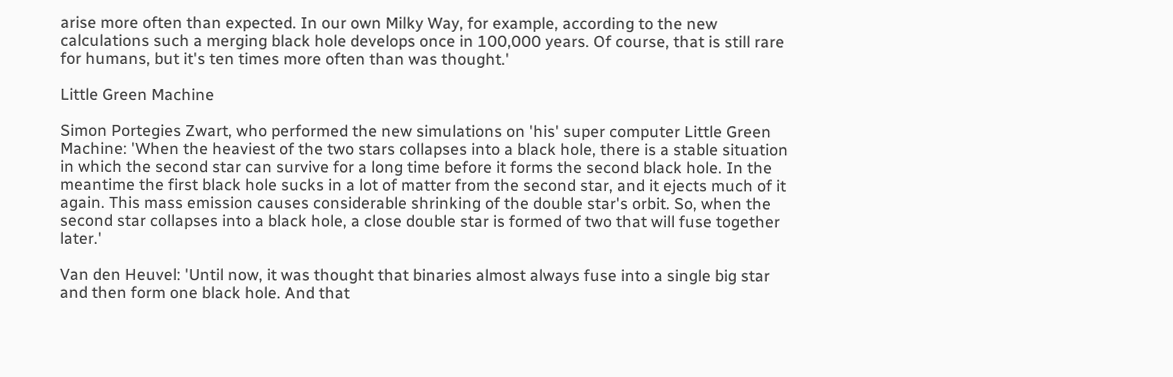arise more often than expected. In our own Milky Way, for example, according to the new calculations such a merging black hole develops once in 100,000 years. Of course, that is still rare for humans, but it's ten times more often than was thought.'

Little Green Machine

Simon Portegies Zwart, who performed the new simulations on 'his' super computer Little Green Machine: 'When the heaviest of the two stars collapses into a black hole, there is a stable situation in which the second star can survive for a long time before it forms the second black hole. In the meantime the first black hole sucks in a lot of matter from the second star, and it ejects much of it again. This mass emission causes considerable shrinking of the double star's orbit. So, when the second star collapses into a black hole, a close double star is formed of two that will fuse together later.'

Van den Heuvel: 'Until now, it was thought that binaries almost always fuse into a single big star and then form one black hole. And that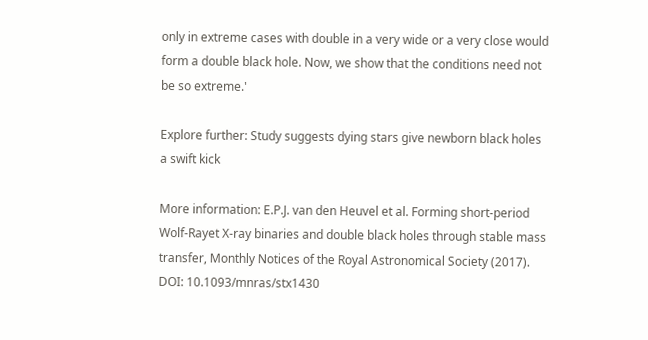only in extreme cases with double in a very wide or a very close would form a double black hole. Now, we show that the conditions need not be so extreme.'

Explore further: Study suggests dying stars give newborn black holes a swift kick

More information: E.P.J. van den Heuvel et al. Forming short-period Wolf-Rayet X-ray binaries and double black holes through stable mass transfer, Monthly Notices of the Royal Astronomical Society (2017). DOI: 10.1093/mnras/stx1430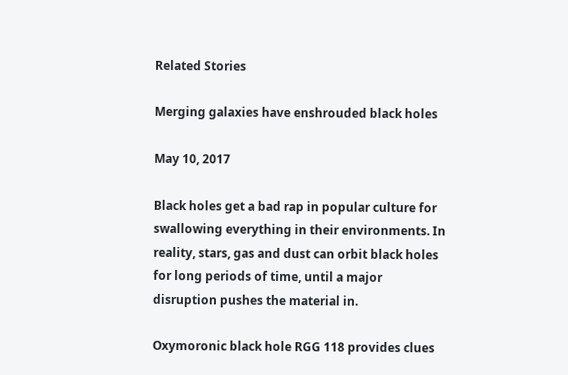Related Stories

Merging galaxies have enshrouded black holes

May 10, 2017

Black holes get a bad rap in popular culture for swallowing everything in their environments. In reality, stars, gas and dust can orbit black holes for long periods of time, until a major disruption pushes the material in.

Oxymoronic black hole RGG 118 provides clues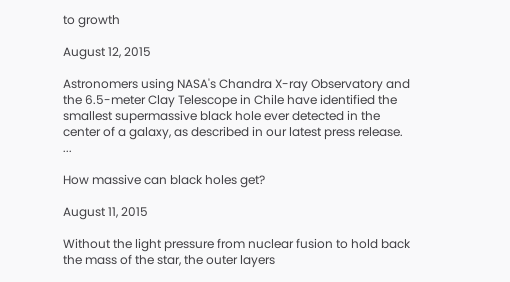to growth

August 12, 2015

Astronomers using NASA's Chandra X-ray Observatory and the 6.5-meter Clay Telescope in Chile have identified the smallest supermassive black hole ever detected in the center of a galaxy, as described in our latest press release. ...

How massive can black holes get?

August 11, 2015

Without the light pressure from nuclear fusion to hold back the mass of the star, the outer layers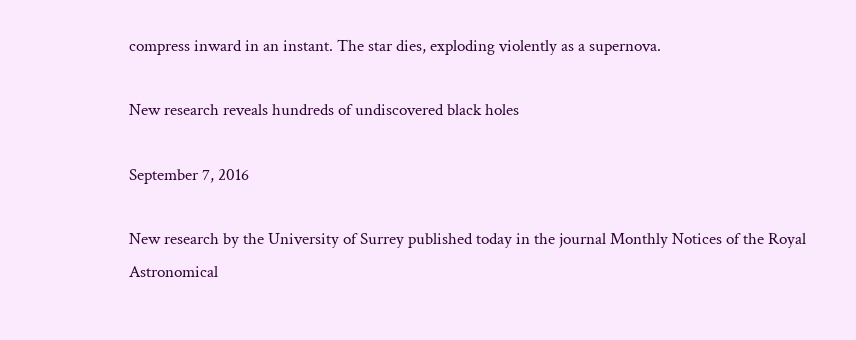compress inward in an instant. The star dies, exploding violently as a supernova.

New research reveals hundreds of undiscovered black holes

September 7, 2016

New research by the University of Surrey published today in the journal Monthly Notices of the Royal Astronomical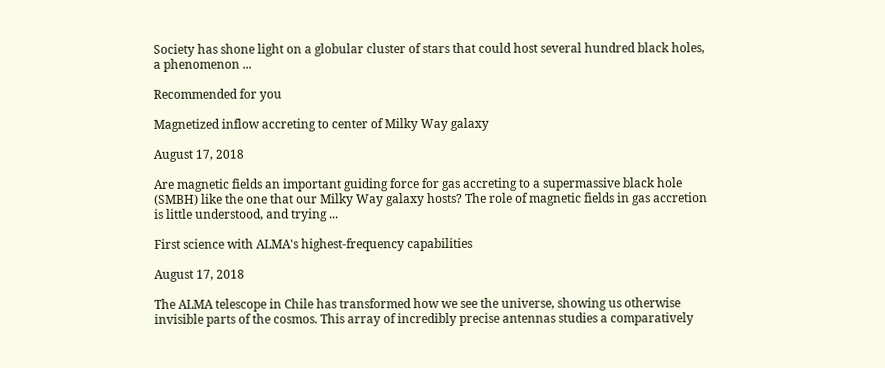Society has shone light on a globular cluster of stars that could host several hundred black holes, a phenomenon ...

Recommended for you

Magnetized inflow accreting to center of Milky Way galaxy

August 17, 2018

Are magnetic fields an important guiding force for gas accreting to a supermassive black hole (SMBH) like the one that our Milky Way galaxy hosts? The role of magnetic fields in gas accretion is little understood, and trying ...

First science with ALMA's highest-frequency capabilities

August 17, 2018

The ALMA telescope in Chile has transformed how we see the universe, showing us otherwise invisible parts of the cosmos. This array of incredibly precise antennas studies a comparatively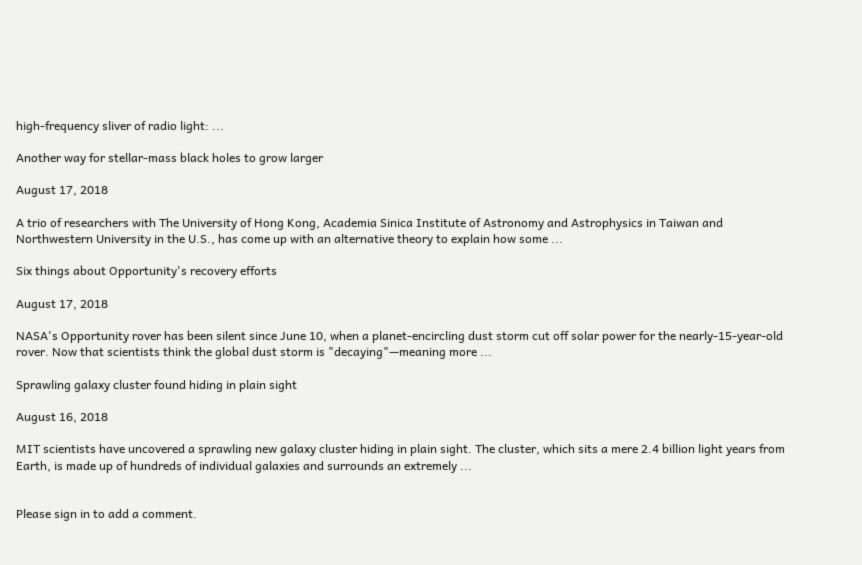high-frequency sliver of radio light: ...

Another way for stellar-mass black holes to grow larger

August 17, 2018

A trio of researchers with The University of Hong Kong, Academia Sinica Institute of Astronomy and Astrophysics in Taiwan and Northwestern University in the U.S., has come up with an alternative theory to explain how some ...

Six things about Opportunity's recovery efforts

August 17, 2018

NASA's Opportunity rover has been silent since June 10, when a planet-encircling dust storm cut off solar power for the nearly-15-year-old rover. Now that scientists think the global dust storm is "decaying"—meaning more ...

Sprawling galaxy cluster found hiding in plain sight

August 16, 2018

MIT scientists have uncovered a sprawling new galaxy cluster hiding in plain sight. The cluster, which sits a mere 2.4 billion light years from Earth, is made up of hundreds of individual galaxies and surrounds an extremely ...


Please sign in to add a comment.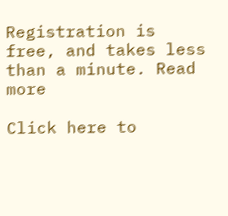Registration is free, and takes less than a minute. Read more

Click here to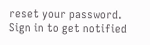reset your password.
Sign in to get notified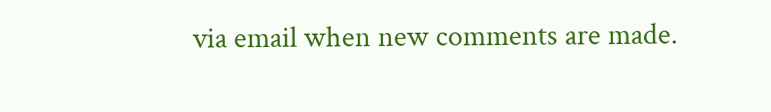via email when new comments are made.